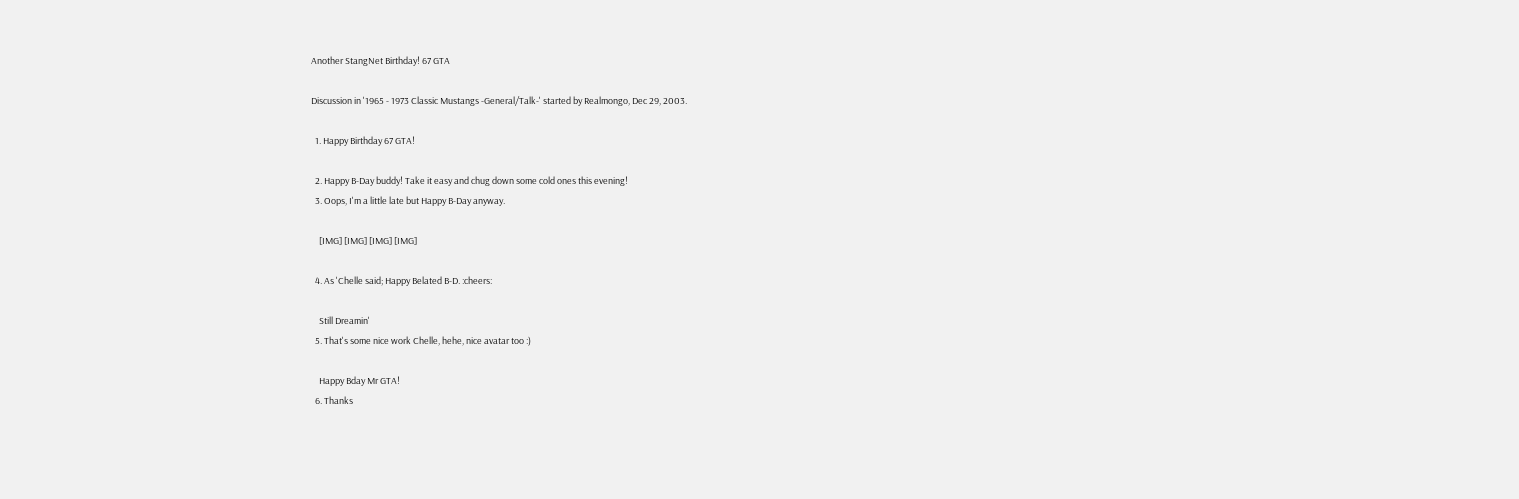Another StangNet Birthday! 67 GTA

Discussion in '1965 - 1973 Classic Mustangs -General/Talk-' started by Realmongo, Dec 29, 2003.

  1. Happy Birthday 67 GTA!

  2. Happy B-Day buddy! Take it easy and chug down some cold ones this evening!
  3. Oops, I'm a little late but Happy B-Day anyway.

    [IMG] [IMG] [IMG] [IMG]

  4. As 'Chelle said; Happy Belated B-D. :cheers:

    Still Dreamin'
  5. That's some nice work Chelle, hehe, nice avatar too :)

    Happy Bday Mr GTA!
  6. Thanks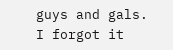guys and gals. I forgot it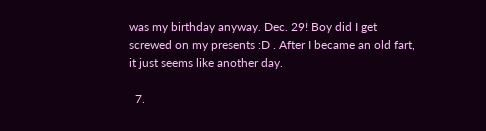was my birthday anyway. Dec. 29! Boy did I get screwed on my presents :D . After I became an old fart, it just seems like another day.

  7.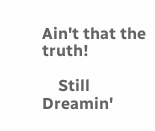Ain't that the truth!

    Still Dreamin'